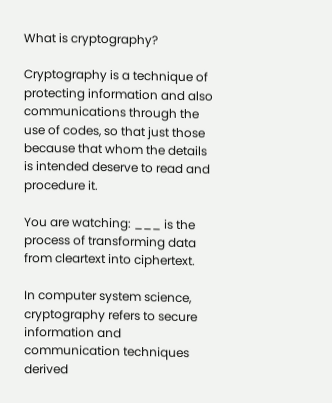What is cryptography?

Cryptography is a technique of protecting information and also communications through the use of codes, so that just those because that whom the details is intended deserve to read and procedure it.

You are watching: ___ is the process of transforming data from cleartext into ciphertext.

In computer system science, cryptography refers to secure information and communication techniques derived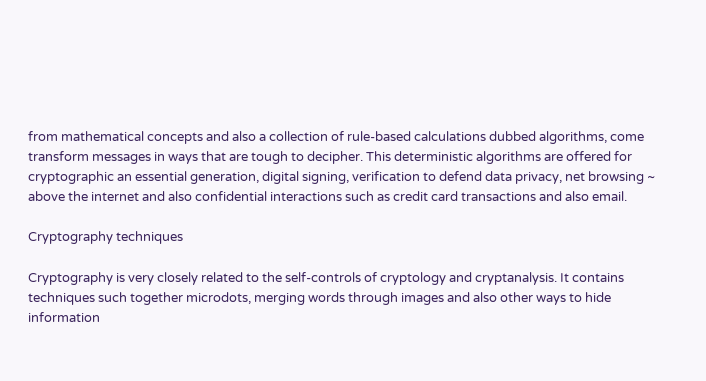from mathematical concepts and also a collection of rule-based calculations dubbed algorithms, come transform messages in ways that are tough to decipher. This deterministic algorithms are offered for cryptographic an essential generation, digital signing, verification to defend data privacy, net browsing ~ above the internet and also confidential interactions such as credit card transactions and also email.

Cryptography techniques

Cryptography is very closely related to the self-controls of cryptology and cryptanalysis. It contains techniques such together microdots, merging words through images and also other ways to hide information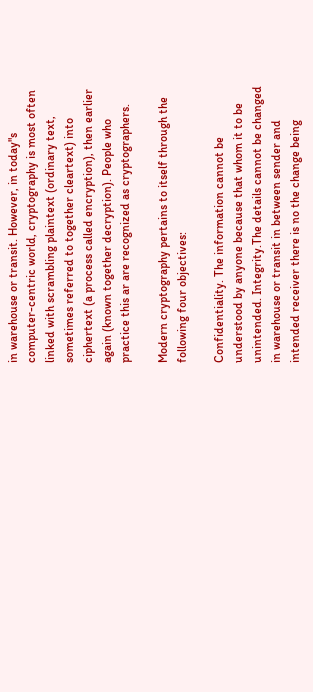in warehouse or transit. However, in today"s computer-centric world, cryptography is most often linked with scrambling plaintext (ordinary text, sometimes referred to together cleartext) into ciphertext (a process called encryption), then earlier again (known together decryption). People who practice this ar are recognized as cryptographers.

Modern cryptography pertains to itself through the following four objectives:

Confidentiality. The information cannot be understood by anyone because that whom it to be unintended. Integrity.The details cannot be changed in warehouse or transit in between sender and intended receiver there is no the change being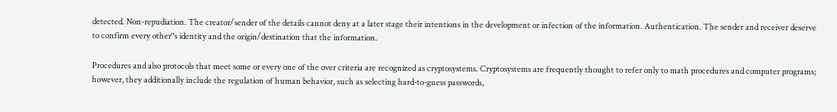detected. Non-repudiation. The creator/sender of the details cannot deny at a later stage their intentions in the development or infection of the information. Authentication. The sender and receiver deserve to confirm every other"s identity and the origin/destination that the information.

Procedures and also protocols that meet some or every one of the over criteria are recognized as cryptosystems. Cryptosystems are frequently thought to refer only to math procedures and computer programs; however, they additionally include the regulation of human behavior, such as selecting hard-to-guess passwords,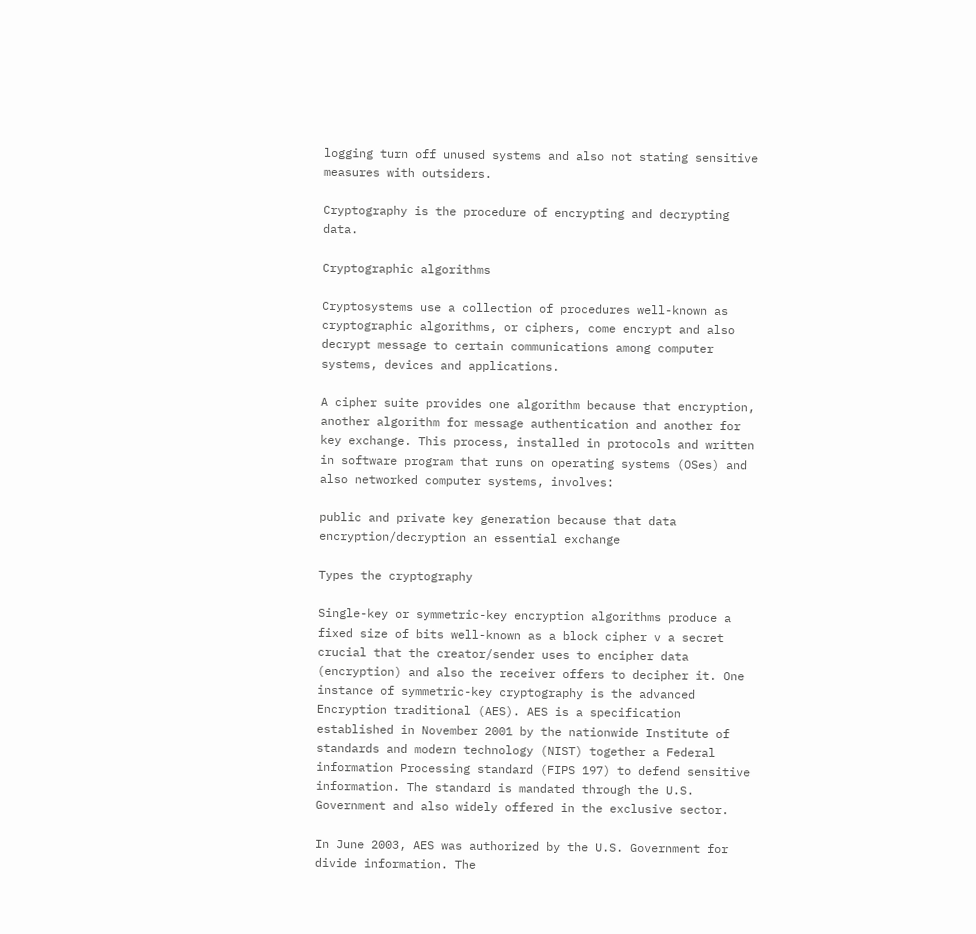logging turn off unused systems and also not stating sensitive measures with outsiders.

Cryptography is the procedure of encrypting and decrypting data.

Cryptographic algorithms

Cryptosystems use a collection of procedures well-known as cryptographic algorithms, or ciphers, come encrypt and also decrypt message to certain communications among computer systems, devices and applications.

A cipher suite provides one algorithm because that encryption, another algorithm for message authentication and another for key exchange. This process, installed in protocols and written in software program that runs on operating systems (OSes) and also networked computer systems, involves:

public and private key generation because that data encryption/decryption an essential exchange

Types the cryptography

Single-key or symmetric-key encryption algorithms produce a fixed size of bits well-known as a block cipher v a secret crucial that the creator/sender uses to encipher data (encryption) and also the receiver offers to decipher it. One instance of symmetric-key cryptography is the advanced Encryption traditional (AES). AES is a specification established in November 2001 by the nationwide Institute of standards and modern technology (NIST) together a Federal information Processing standard (FIPS 197) to defend sensitive information. The standard is mandated through the U.S. Government and also widely offered in the exclusive sector.

In June 2003, AES was authorized by the U.S. Government for divide information. The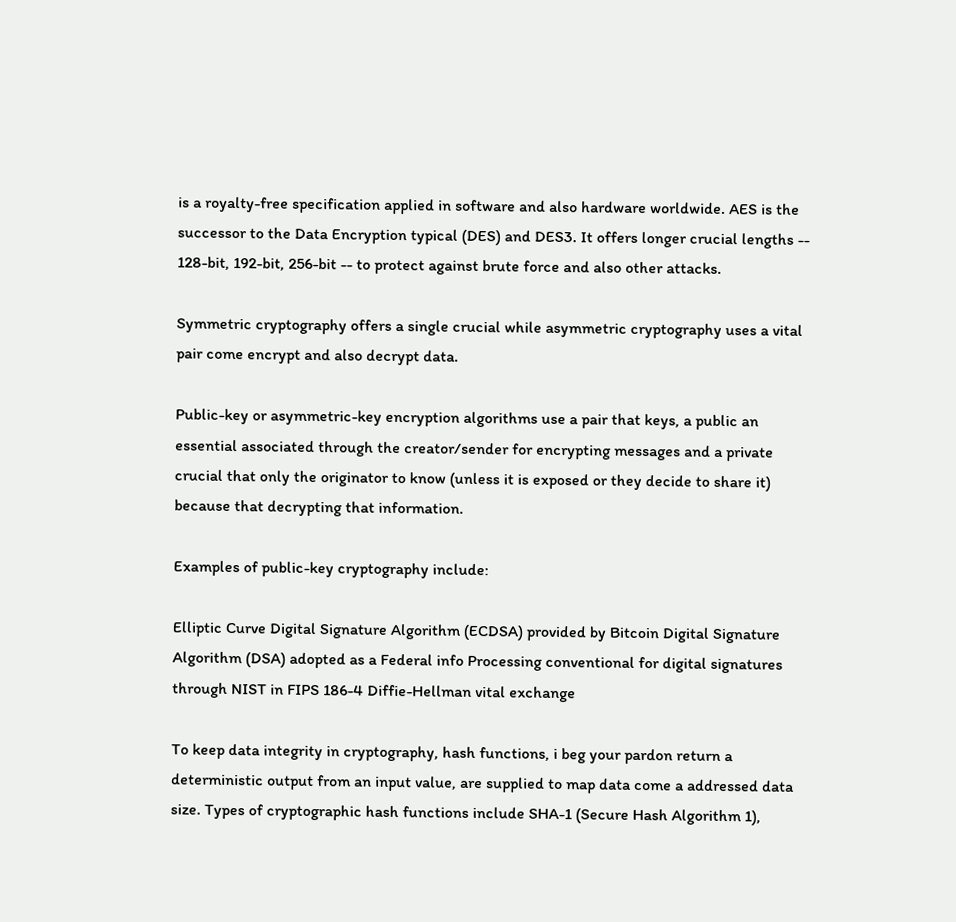is a royalty-free specification applied in software and also hardware worldwide. AES is the successor to the Data Encryption typical (DES) and DES3. It offers longer crucial lengths -- 128-bit, 192-bit, 256-bit -- to protect against brute force and also other attacks.

Symmetric cryptography offers a single crucial while asymmetric cryptography uses a vital pair come encrypt and also decrypt data.

Public-key or asymmetric-key encryption algorithms use a pair that keys, a public an essential associated through the creator/sender for encrypting messages and a private crucial that only the originator to know (unless it is exposed or they decide to share it) because that decrypting that information.

Examples of public-key cryptography include:

Elliptic Curve Digital Signature Algorithm (ECDSA) provided by Bitcoin Digital Signature Algorithm (DSA) adopted as a Federal info Processing conventional for digital signatures through NIST in FIPS 186-4 Diffie-Hellman vital exchange

To keep data integrity in cryptography, hash functions, i beg your pardon return a deterministic output from an input value, are supplied to map data come a addressed data size. Types of cryptographic hash functions include SHA-1 (Secure Hash Algorithm 1),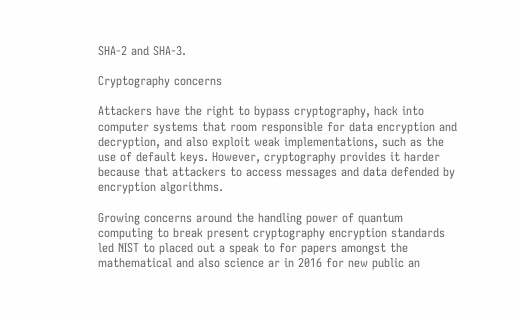SHA-2 and SHA-3.

Cryptography concerns

Attackers have the right to bypass cryptography, hack into computer systems that room responsible for data encryption and decryption, and also exploit weak implementations, such as the use of default keys. However, cryptography provides it harder because that attackers to access messages and data defended by encryption algorithms.

Growing concerns around the handling power of quantum computing to break present cryptography encryption standards led NIST to placed out a speak to for papers amongst the mathematical and also science ar in 2016 for new public an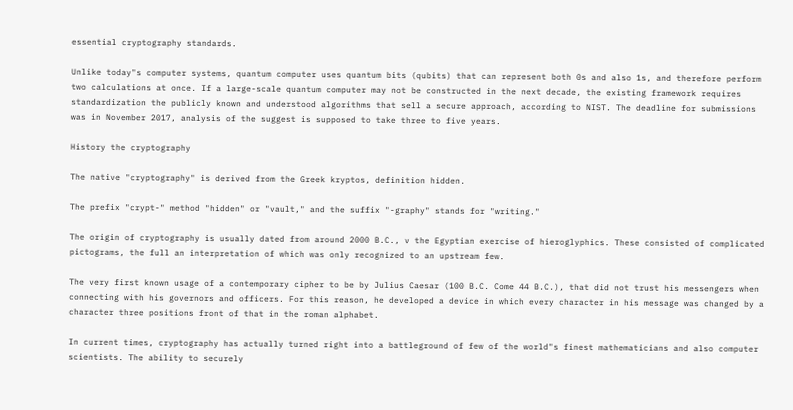essential cryptography standards.

Unlike today"s computer systems, quantum computer uses quantum bits (qubits) that can represent both 0s and also 1s, and therefore perform two calculations at once. If a large-scale quantum computer may not be constructed in the next decade, the existing framework requires standardization the publicly known and understood algorithms that sell a secure approach, according to NIST. The deadline for submissions was in November 2017, analysis of the suggest is supposed to take three to five years.

History the cryptography

The native "cryptography" is derived from the Greek kryptos, definition hidden.

The prefix "crypt-" method "hidden" or "vault," and the suffix "-graphy" stands for "writing."

The origin of cryptography is usually dated from around 2000 B.C., v the Egyptian exercise of hieroglyphics. These consisted of complicated pictograms, the full an interpretation of which was only recognized to an upstream few.

The very first known usage of a contemporary cipher to be by Julius Caesar (100 B.C. Come 44 B.C.), that did not trust his messengers when connecting with his governors and officers. For this reason, he developed a device in which every character in his message was changed by a character three positions front of that in the roman alphabet.

In current times, cryptography has actually turned right into a battleground of few of the world"s finest mathematicians and also computer scientists. The ability to securely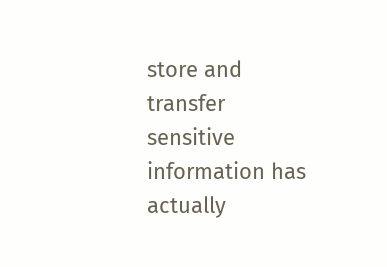store and transfer sensitive information has actually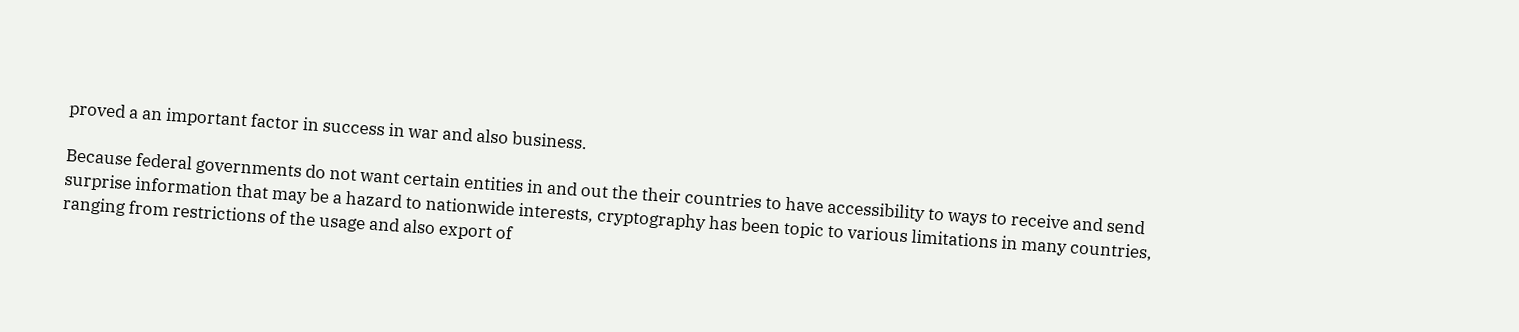proved a an important factor in success in war and also business.

Because federal governments do not want certain entities in and out the their countries to have accessibility to ways to receive and send surprise information that may be a hazard to nationwide interests, cryptography has been topic to various limitations in many countries, ranging from restrictions of the usage and also export of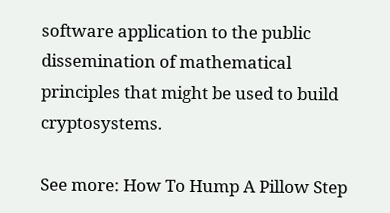software application to the public dissemination of mathematical principles that might be used to build cryptosystems.

See more: How To Hump A Pillow Step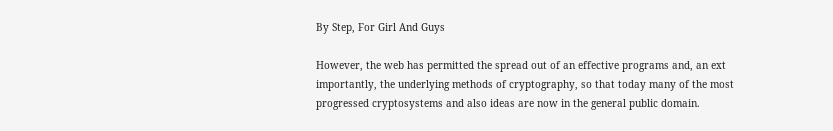By Step, For Girl And Guys

However, the web has permitted the spread out of an effective programs and, an ext importantly, the underlying methods of cryptography, so that today many of the most progressed cryptosystems and also ideas are now in the general public domain.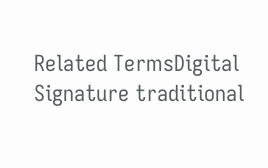Related TermsDigital Signature traditional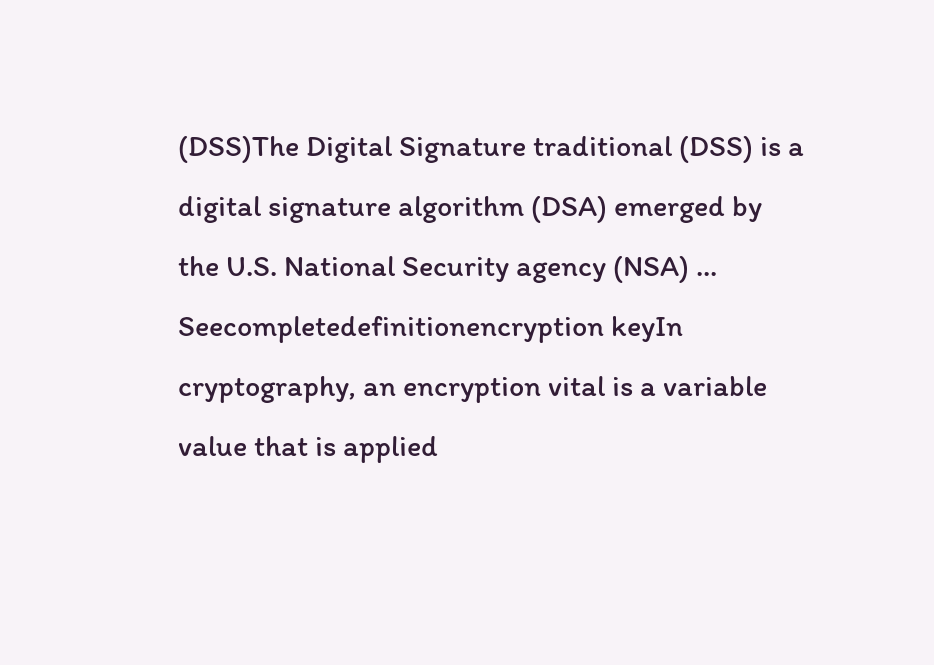(DSS)The Digital Signature traditional (DSS) is a digital signature algorithm (DSA) emerged by the U.S. National Security agency (NSA) ... Seecompletedefinitionencryption keyIn cryptography, an encryption vital is a variable value that is applied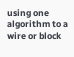using one algorithm to a wire or block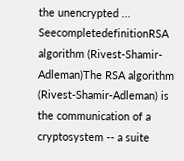the unencrypted ... SeecompletedefinitionRSA algorithm (Rivest-Shamir-Adleman)The RSA algorithm (Rivest-Shamir-Adleman) is the communication of a cryptosystem -- a suite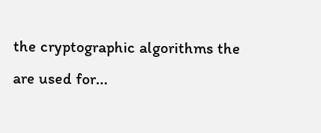the cryptographic algorithms the are used for...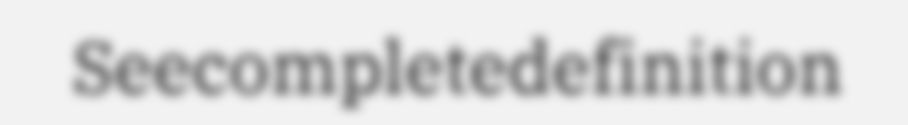Seecompletedefinition